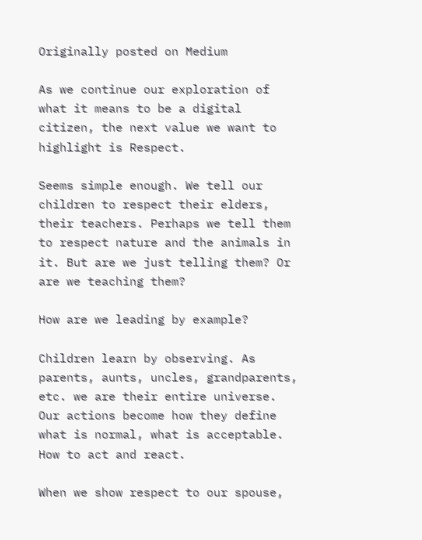Originally posted on Medium

As we continue our exploration of what it means to be a digital citizen, the next value we want to highlight is Respect.

Seems simple enough. We tell our children to respect their elders, their teachers. Perhaps we tell them to respect nature and the animals in it. But are we just telling them? Or are we teaching them?

How are we leading by example?

Children learn by observing. As parents, aunts, uncles, grandparents, etc. we are their entire universe. Our actions become how they define what is normal, what is acceptable. How to act and react.

When we show respect to our spouse,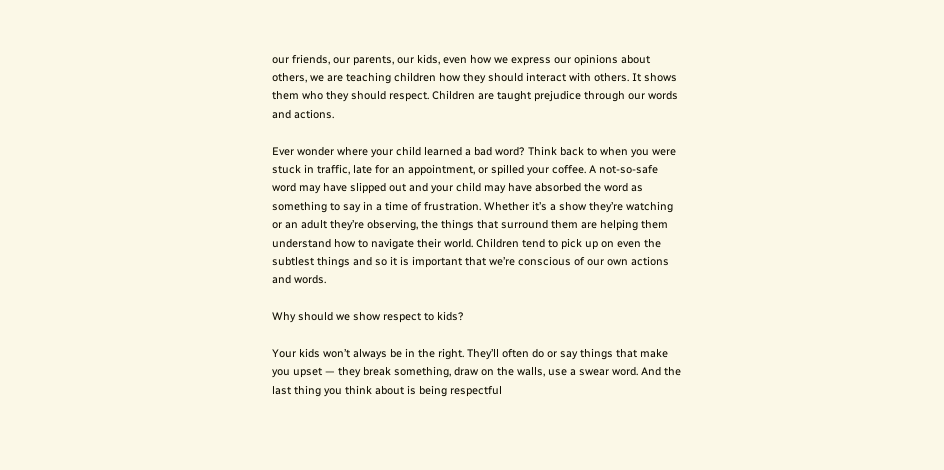our friends, our parents, our kids, even how we express our opinions about others, we are teaching children how they should interact with others. It shows them who they should respect. Children are taught prejudice through our words and actions.

Ever wonder where your child learned a bad word? Think back to when you were stuck in traffic, late for an appointment, or spilled your coffee. A not-so-safe word may have slipped out and your child may have absorbed the word as something to say in a time of frustration. Whether it’s a show they’re watching or an adult they’re observing, the things that surround them are helping them understand how to navigate their world. Children tend to pick up on even the subtlest things and so it is important that we’re conscious of our own actions and words.

Why should we show respect to kids?

Your kids won’t always be in the right. They’ll often do or say things that make you upset — they break something, draw on the walls, use a swear word. And the last thing you think about is being respectful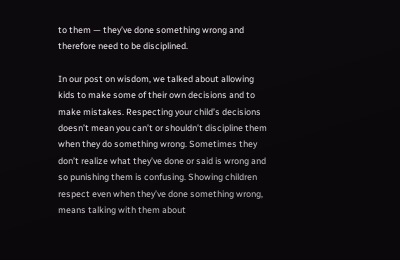to them — they’ve done something wrong and therefore need to be disciplined.

In our post on wisdom, we talked about allowing kids to make some of their own decisions and to make mistakes. Respecting your child’s decisions doesn’t mean you can’t or shouldn’t discipline them when they do something wrong. Sometimes they don’t realize what they’ve done or said is wrong and so punishing them is confusing. Showing children respect even when they’ve done something wrong, means talking with them about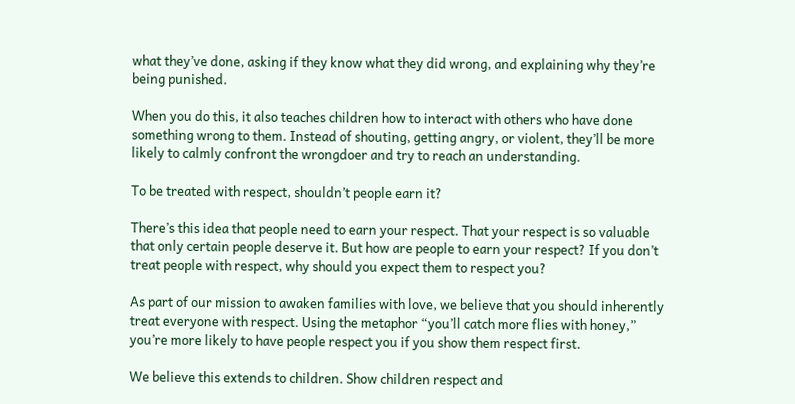what they’ve done, asking if they know what they did wrong, and explaining why they’re being punished.

When you do this, it also teaches children how to interact with others who have done something wrong to them. Instead of shouting, getting angry, or violent, they’ll be more likely to calmly confront the wrongdoer and try to reach an understanding.

To be treated with respect, shouldn’t people earn it?

There’s this idea that people need to earn your respect. That your respect is so valuable that only certain people deserve it. But how are people to earn your respect? If you don’t treat people with respect, why should you expect them to respect you?

As part of our mission to awaken families with love, we believe that you should inherently treat everyone with respect. Using the metaphor “you’ll catch more flies with honey,” you’re more likely to have people respect you if you show them respect first.

We believe this extends to children. Show children respect and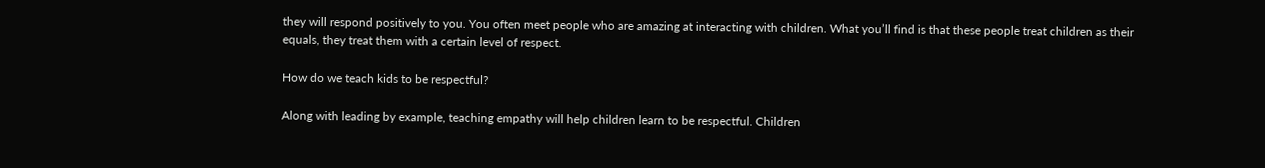they will respond positively to you. You often meet people who are amazing at interacting with children. What you’ll find is that these people treat children as their equals, they treat them with a certain level of respect.

How do we teach kids to be respectful?

Along with leading by example, teaching empathy will help children learn to be respectful. Children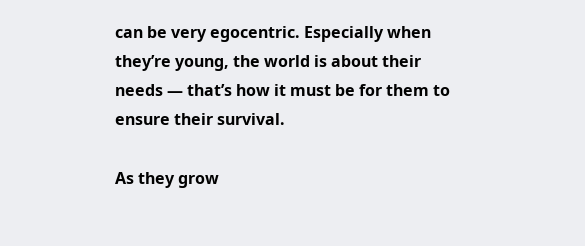can be very egocentric. Especially when they’re young, the world is about their needs — that’s how it must be for them to ensure their survival.

As they grow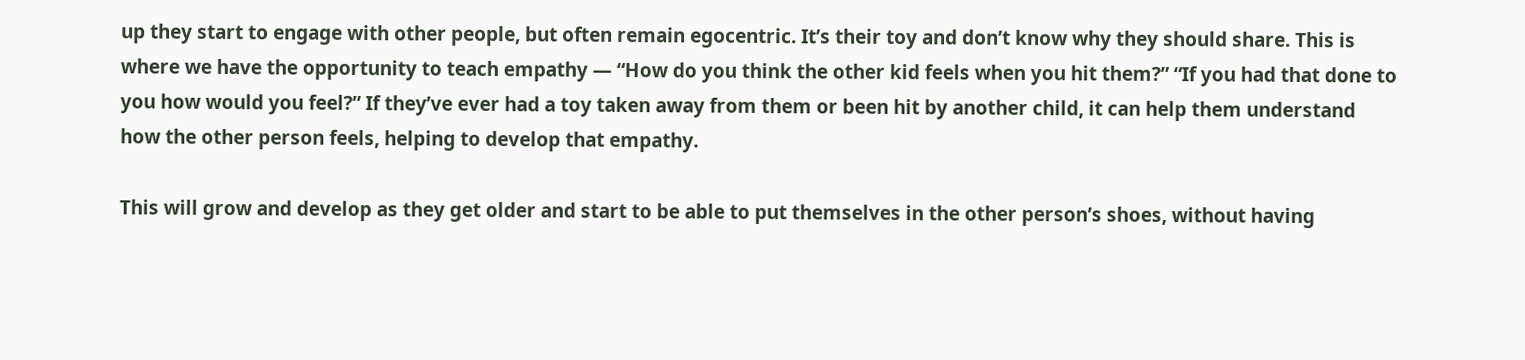up they start to engage with other people, but often remain egocentric. It’s their toy and don’t know why they should share. This is where we have the opportunity to teach empathy — “How do you think the other kid feels when you hit them?” “If you had that done to you how would you feel?” If they’ve ever had a toy taken away from them or been hit by another child, it can help them understand how the other person feels, helping to develop that empathy.

This will grow and develop as they get older and start to be able to put themselves in the other person’s shoes, without having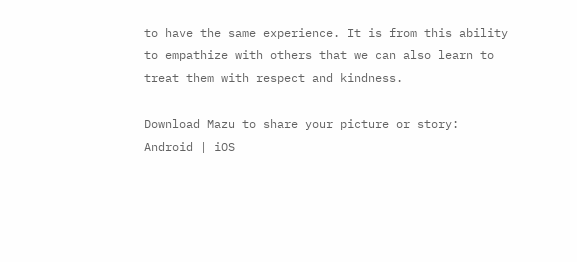to have the same experience. It is from this ability to empathize with others that we can also learn to treat them with respect and kindness.

Download Mazu to share your picture or story: Android | iOS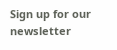Sign up for our newsletter